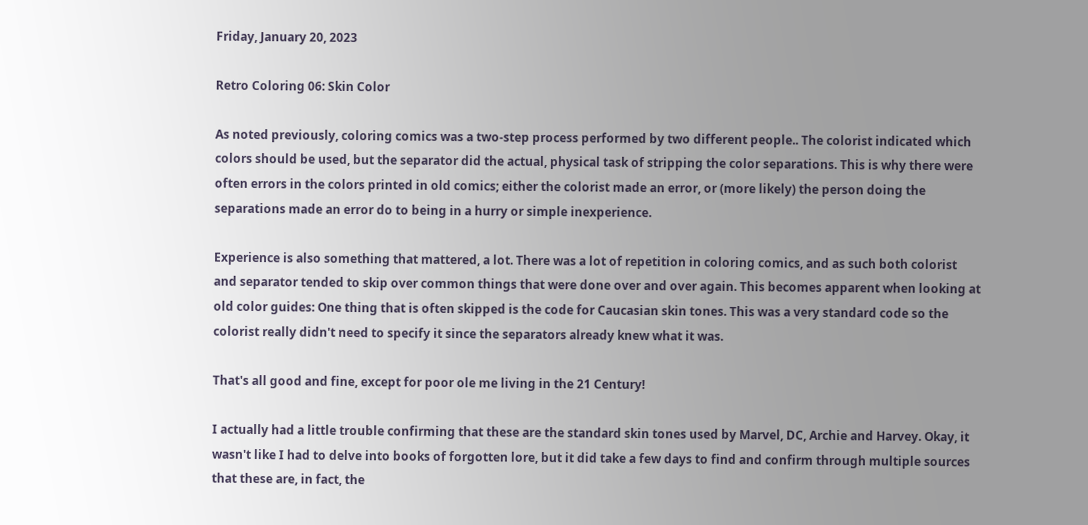Friday, January 20, 2023

Retro Coloring 06: Skin Color

As noted previously, coloring comics was a two-step process performed by two different people.. The colorist indicated which colors should be used, but the separator did the actual, physical task of stripping the color separations. This is why there were often errors in the colors printed in old comics; either the colorist made an error, or (more likely) the person doing the separations made an error do to being in a hurry or simple inexperience.

Experience is also something that mattered, a lot. There was a lot of repetition in coloring comics, and as such both colorist and separator tended to skip over common things that were done over and over again. This becomes apparent when looking at old color guides: One thing that is often skipped is the code for Caucasian skin tones. This was a very standard code so the colorist really didn't need to specify it since the separators already knew what it was.

That's all good and fine, except for poor ole me living in the 21 Century!

I actually had a little trouble confirming that these are the standard skin tones used by Marvel, DC, Archie and Harvey. Okay, it wasn't like I had to delve into books of forgotten lore, but it did take a few days to find and confirm through multiple sources that these are, in fact, the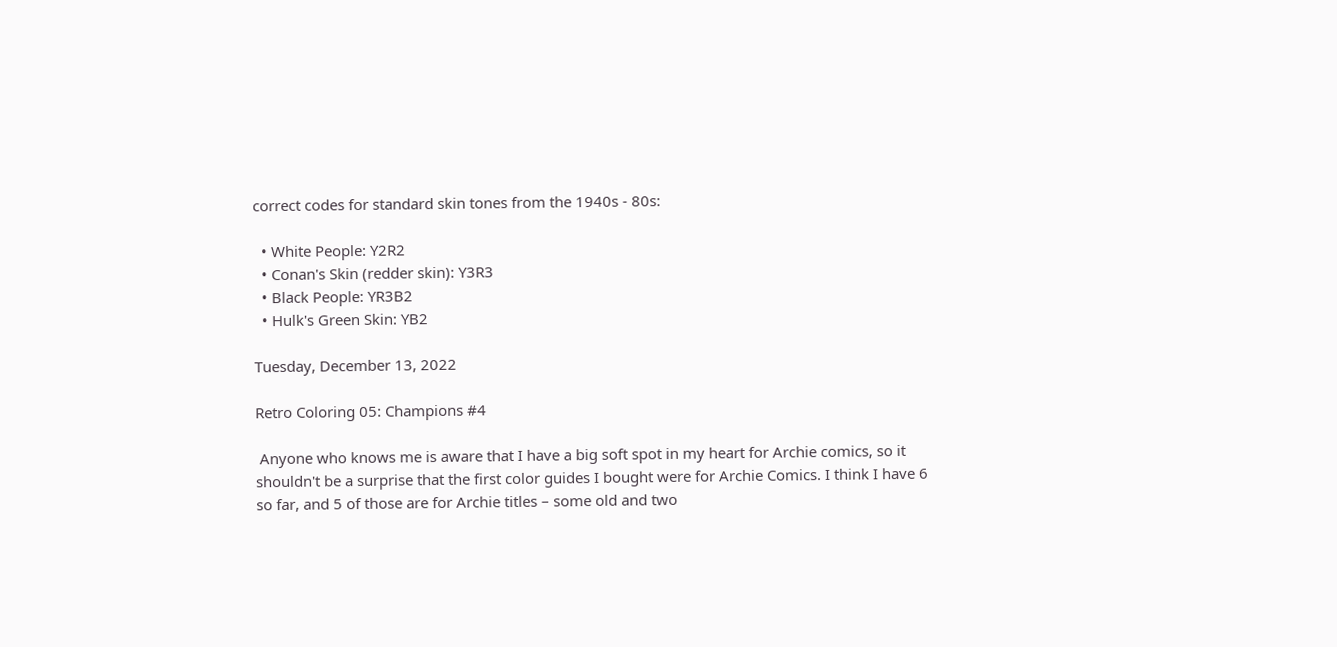correct codes for standard skin tones from the 1940s - 80s:

  • White People: Y2R2
  • Conan's Skin (redder skin): Y3R3
  • Black People: YR3B2
  • Hulk's Green Skin: YB2

Tuesday, December 13, 2022

Retro Coloring 05: Champions #4

 Anyone who knows me is aware that I have a big soft spot in my heart for Archie comics, so it shouldn't be a surprise that the first color guides I bought were for Archie Comics. I think I have 6 so far, and 5 of those are for Archie titles – some old and two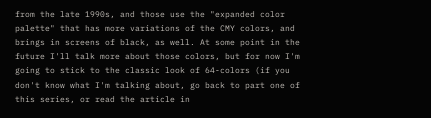from the late 1990s, and those use the "expanded color palette" that has more variations of the CMY colors, and brings in screens of black, as well. At some point in the future I'll talk more about those colors, but for now I'm going to stick to the classic look of 64-colors (if you don't know what I'm talking about, go back to part one of this series, or read the article in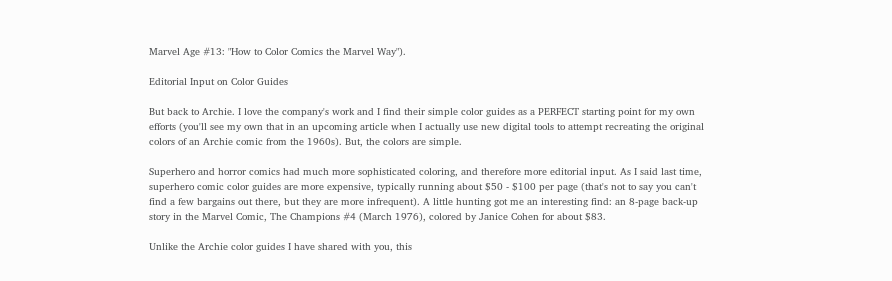Marvel Age #13: "How to Color Comics the Marvel Way").

Editorial Input on Color Guides

But back to Archie. I love the company's work and I find their simple color guides as a PERFECT starting point for my own efforts (you'll see my own that in an upcoming article when I actually use new digital tools to attempt recreating the original colors of an Archie comic from the 1960s). But, the colors are simple.

Superhero and horror comics had much more sophisticated coloring, and therefore more editorial input. As I said last time, superhero comic color guides are more expensive, typically running about $50 - $100 per page (that's not to say you can't find a few bargains out there, but they are more infrequent). A little hunting got me an interesting find: an 8-page back-up story in the Marvel Comic, The Champions #4 (March 1976), colored by Janice Cohen for about $83.

Unlike the Archie color guides I have shared with you, this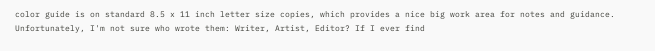color guide is on standard 8.5 x 11 inch letter size copies, which provides a nice big work area for notes and guidance. Unfortunately, I'm not sure who wrote them: Writer, Artist, Editor? If I ever find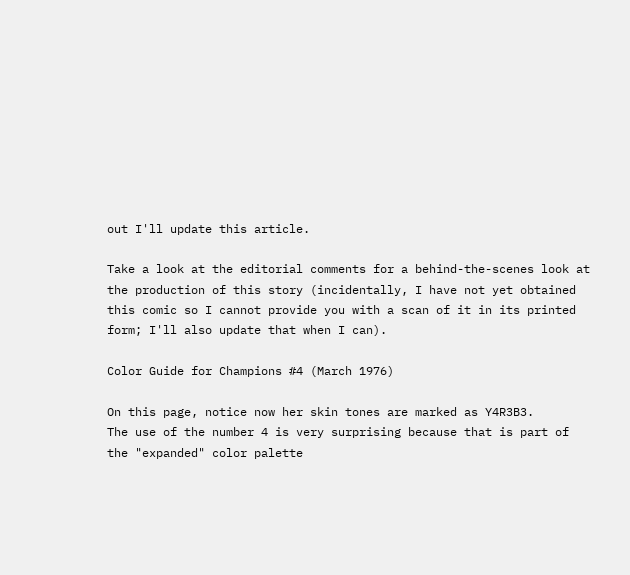out I'll update this article.

Take a look at the editorial comments for a behind-the-scenes look at the production of this story (incidentally, I have not yet obtained this comic so I cannot provide you with a scan of it in its printed form; I'll also update that when I can).

Color Guide for Champions #4 (March 1976)

On this page, notice now her skin tones are marked as Y4R3B3.
The use of the number 4 is very surprising because that is part of the "expanded" color palette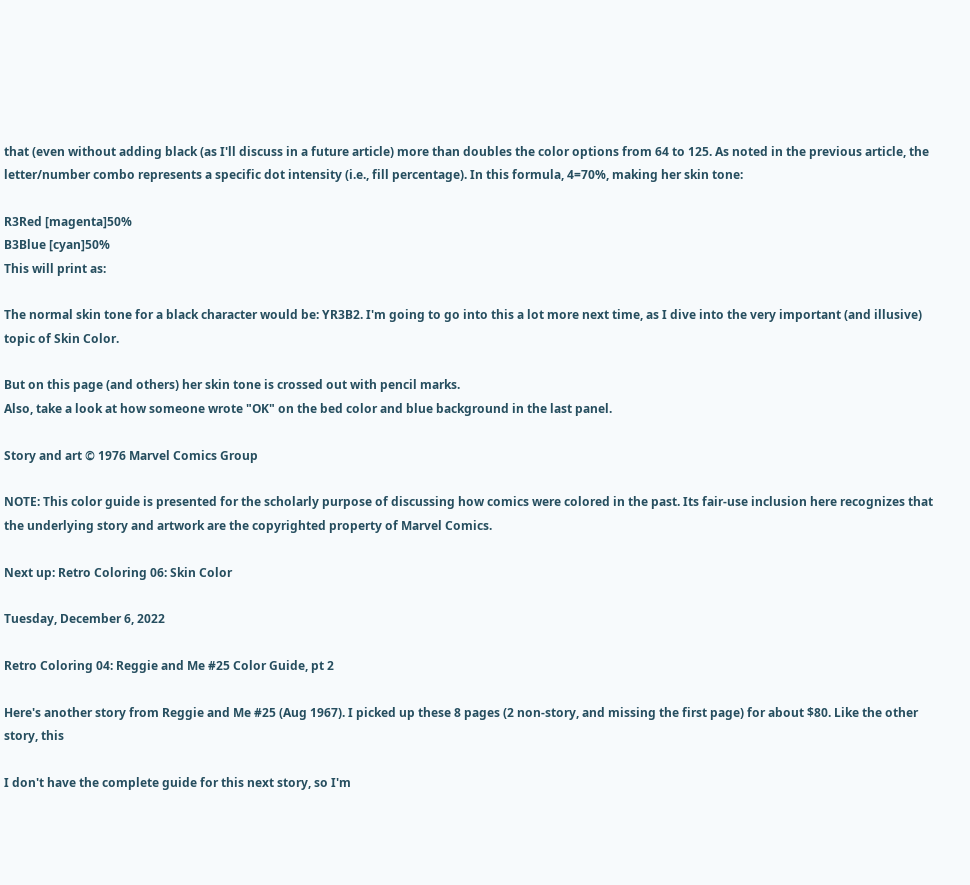that (even without adding black (as I'll discuss in a future article) more than doubles the color options from 64 to 125. As noted in the previous article, the letter/number combo represents a specific dot intensity (i.e., fill percentage). In this formula, 4=70%, making her skin tone:

R3Red [magenta]50%
B3Blue [cyan]50%
This will print as:

The normal skin tone for a black character would be: YR3B2. I'm going to go into this a lot more next time, as I dive into the very important (and illusive) topic of Skin Color.

But on this page (and others) her skin tone is crossed out with pencil marks.
Also, take a look at how someone wrote "OK" on the bed color and blue background in the last panel.

Story and art © 1976 Marvel Comics Group

NOTE: This color guide is presented for the scholarly purpose of discussing how comics were colored in the past. Its fair-use inclusion here recognizes that the underlying story and artwork are the copyrighted property of Marvel Comics.

Next up: Retro Coloring 06: Skin Color

Tuesday, December 6, 2022

Retro Coloring 04: Reggie and Me #25 Color Guide, pt 2

Here's another story from Reggie and Me #25 (Aug 1967). I picked up these 8 pages (2 non-story, and missing the first page) for about $80. Like the other story, this

I don't have the complete guide for this next story, so I'm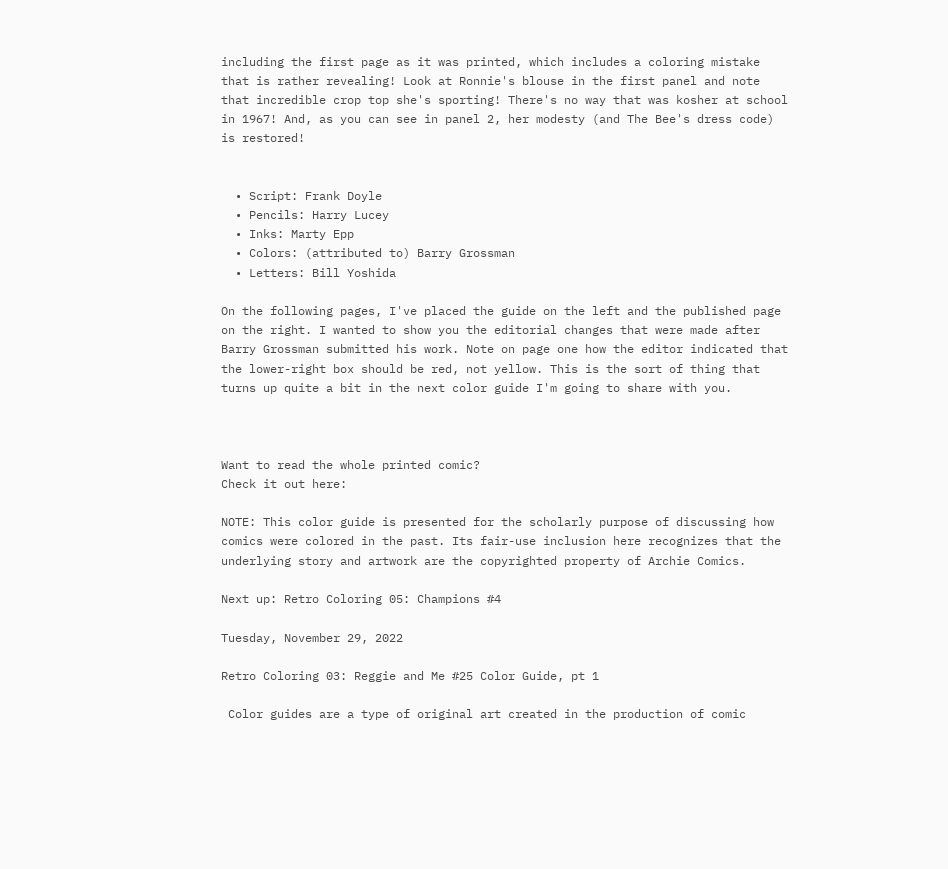including the first page as it was printed, which includes a coloring mistake that is rather revealing! Look at Ronnie's blouse in the first panel and note that incredible crop top she's sporting! There's no way that was kosher at school in 1967! And, as you can see in panel 2, her modesty (and The Bee's dress code) is restored!


  • Script: Frank Doyle
  • Pencils: Harry Lucey
  • Inks: Marty Epp
  • Colors: (attributed to) Barry Grossman
  • Letters: Bill Yoshida

On the following pages, I've placed the guide on the left and the published page on the right. I wanted to show you the editorial changes that were made after Barry Grossman submitted his work. Note on page one how the editor indicated that the lower-right box should be red, not yellow. This is the sort of thing that turns up quite a bit in the next color guide I'm going to share with you.



Want to read the whole printed comic?
Check it out here:

NOTE: This color guide is presented for the scholarly purpose of discussing how comics were colored in the past. Its fair-use inclusion here recognizes that the underlying story and artwork are the copyrighted property of Archie Comics.

Next up: Retro Coloring 05: Champions #4

Tuesday, November 29, 2022

Retro Coloring 03: Reggie and Me #25 Color Guide, pt 1

 Color guides are a type of original art created in the production of comic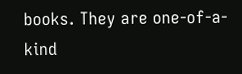books. They are one-of-a-kind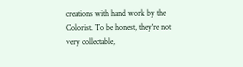creations with hand work by the Colorist. To be honest, they're not very collectable,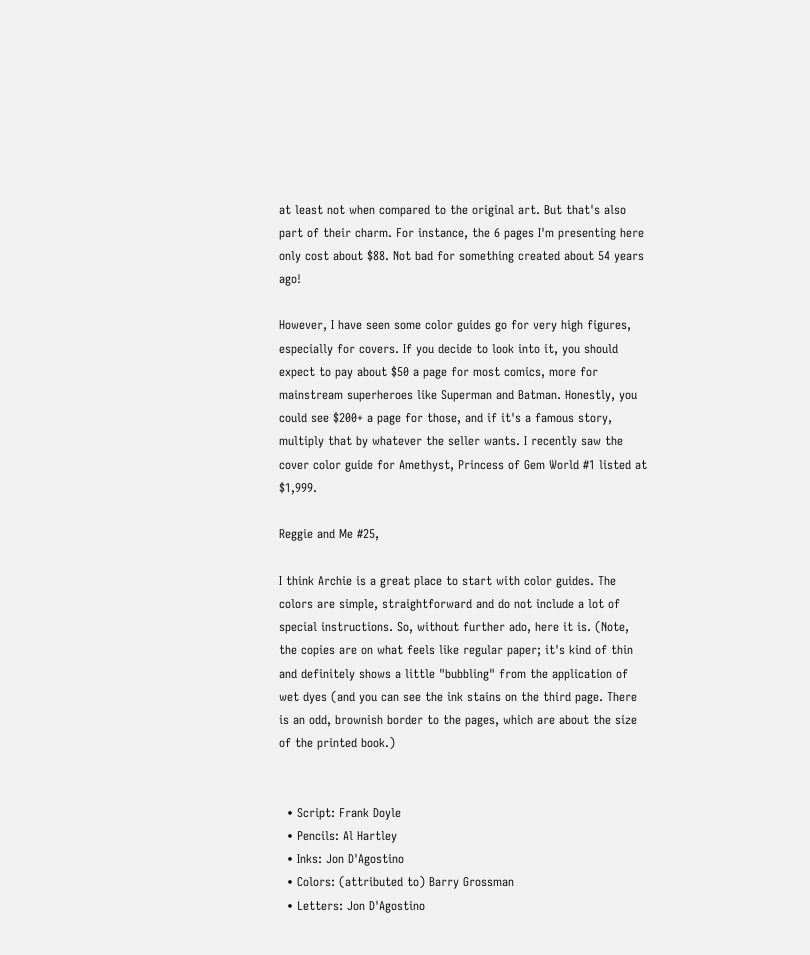at least not when compared to the original art. But that's also part of their charm. For instance, the 6 pages I'm presenting here only cost about $88. Not bad for something created about 54 years ago!

However, I have seen some color guides go for very high figures, especially for covers. If you decide to look into it, you should expect to pay about $50 a page for most comics, more for mainstream superheroes like Superman and Batman. Honestly, you could see $200+ a page for those, and if it's a famous story, multiply that by whatever the seller wants. I recently saw the cover color guide for Amethyst, Princess of Gem World #1 listed at $1,999.

Reggie and Me #25,

I think Archie is a great place to start with color guides. The colors are simple, straightforward and do not include a lot of special instructions. So, without further ado, here it is. (Note, the copies are on what feels like regular paper; it's kind of thin and definitely shows a little "bubbling" from the application of wet dyes (and you can see the ink stains on the third page. There is an odd, brownish border to the pages, which are about the size of the printed book.)


  • Script: Frank Doyle
  • Pencils: Al Hartley
  • Inks: Jon D'Agostino
  • Colors: (attributed to) Barry Grossman
  • Letters: Jon D'Agostino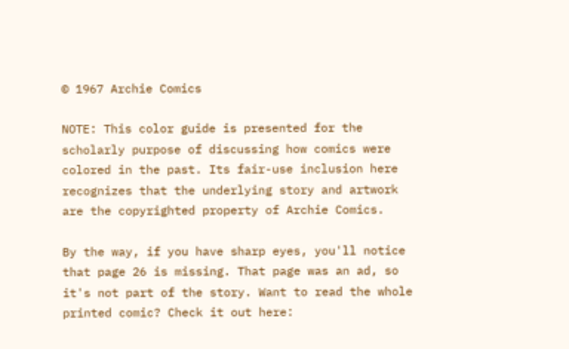© 1967 Archie Comics

NOTE: This color guide is presented for the scholarly purpose of discussing how comics were colored in the past. Its fair-use inclusion here recognizes that the underlying story and artwork are the copyrighted property of Archie Comics.

By the way, if you have sharp eyes, you'll notice that page 26 is missing. That page was an ad, so it's not part of the story. Want to read the whole printed comic? Check it out here: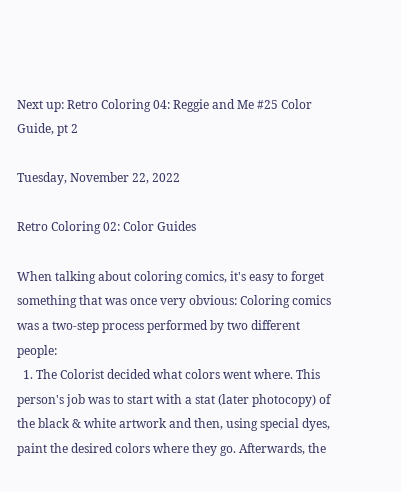Next up: Retro Coloring 04: Reggie and Me #25 Color Guide, pt 2

Tuesday, November 22, 2022

Retro Coloring 02: Color Guides

When talking about coloring comics, it's easy to forget something that was once very obvious: Coloring comics was a two-step process performed by two different people:
  1. The Colorist decided what colors went where. This person's job was to start with a stat (later photocopy) of the black & white artwork and then, using special dyes, paint the desired colors where they go. Afterwards, the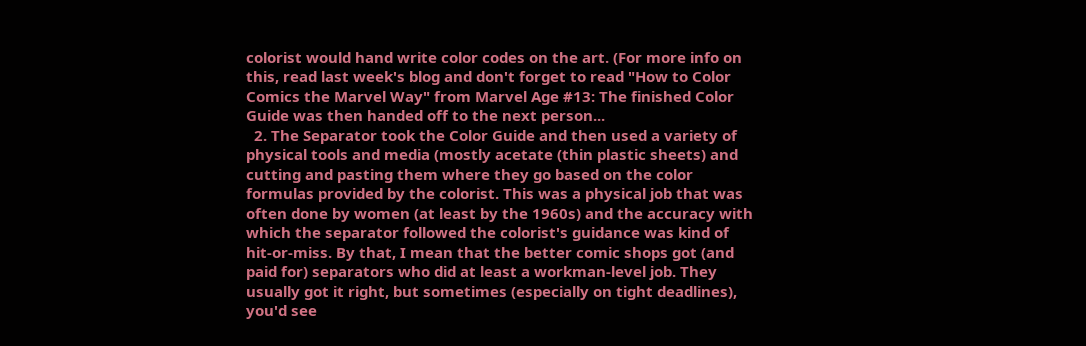colorist would hand write color codes on the art. (For more info on this, read last week's blog and don't forget to read "How to Color Comics the Marvel Way" from Marvel Age #13: The finished Color Guide was then handed off to the next person...
  2. The Separator took the Color Guide and then used a variety of physical tools and media (mostly acetate (thin plastic sheets) and cutting and pasting them where they go based on the color formulas provided by the colorist. This was a physical job that was often done by women (at least by the 1960s) and the accuracy with which the separator followed the colorist's guidance was kind of hit-or-miss. By that, I mean that the better comic shops got (and paid for) separators who did at least a workman-level job. They usually got it right, but sometimes (especially on tight deadlines), you'd see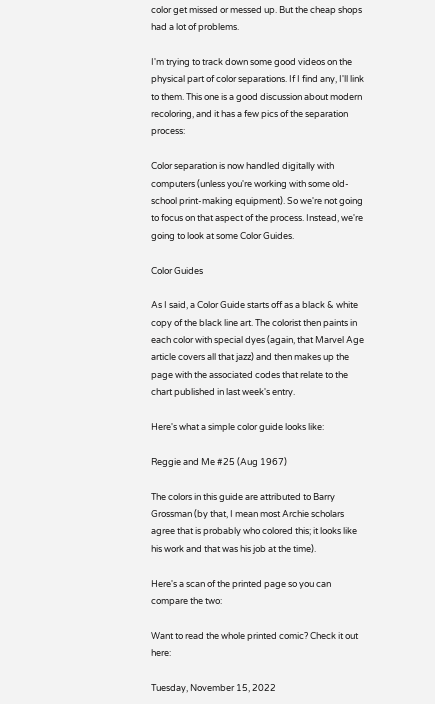color get missed or messed up. But the cheap shops had a lot of problems.

I'm trying to track down some good videos on the physical part of color separations. If I find any, I'll link to them. This one is a good discussion about modern recoloring, and it has a few pics of the separation process:

Color separation is now handled digitally with computers (unless you're working with some old-school print-making equipment). So we're not going to focus on that aspect of the process. Instead, we're going to look at some Color Guides.

Color Guides

As I said, a Color Guide starts off as a black & white copy of the black line art. The colorist then paints in each color with special dyes (again, that Marvel Age article covers all that jazz) and then makes up the page with the associated codes that relate to the chart published in last week's entry.

Here's what a simple color guide looks like:

Reggie and Me #25 (Aug 1967)

The colors in this guide are attributed to Barry Grossman (by that, I mean most Archie scholars agree that is probably who colored this; it looks like his work and that was his job at the time).

Here's a scan of the printed page so you can compare the two:

Want to read the whole printed comic? Check it out here:

Tuesday, November 15, 2022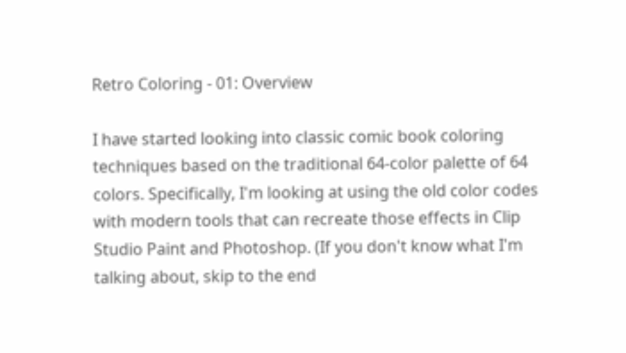Retro Coloring - 01: Overview

I have started looking into classic comic book coloring techniques based on the traditional 64-color palette of 64 colors. Specifically, I'm looking at using the old color codes with modern tools that can recreate those effects in Clip Studio Paint and Photoshop. (If you don't know what I'm talking about, skip to the end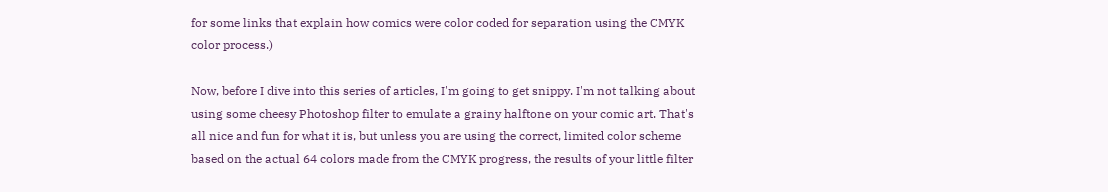for some links that explain how comics were color coded for separation using the CMYK color process.)

Now, before I dive into this series of articles, I'm going to get snippy. I'm not talking about using some cheesy Photoshop filter to emulate a grainy halftone on your comic art. That's all nice and fun for what it is, but unless you are using the correct, limited color scheme based on the actual 64 colors made from the CMYK progress, the results of your little filter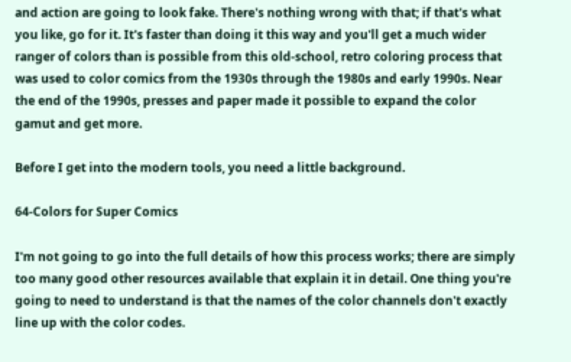and action are going to look fake. There's nothing wrong with that; if that's what you like, go for it. It's faster than doing it this way and you'll get a much wider ranger of colors than is possible from this old-school, retro coloring process that was used to color comics from the 1930s through the 1980s and early 1990s. Near the end of the 1990s, presses and paper made it possible to expand the color gamut and get more.

Before I get into the modern tools, you need a little background.

64-Colors for Super Comics

I'm not going to go into the full details of how this process works; there are simply too many good other resources available that explain it in detail. One thing you're going to need to understand is that the names of the color channels don't exactly line up with the color codes.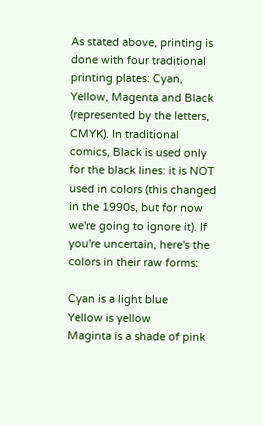As stated above, printing is done with four traditional printing plates: Cyan, Yellow, Magenta and Black (represented by the letters, CMYK). In traditional comics, Black is used only for the black lines: it is NOT used in colors (this changed in the 1990s, but for now we're going to ignore it). If you're uncertain, here's the colors in their raw forms:

Cyan is a light blue
Yellow is yellow
Maginta is a shade of pink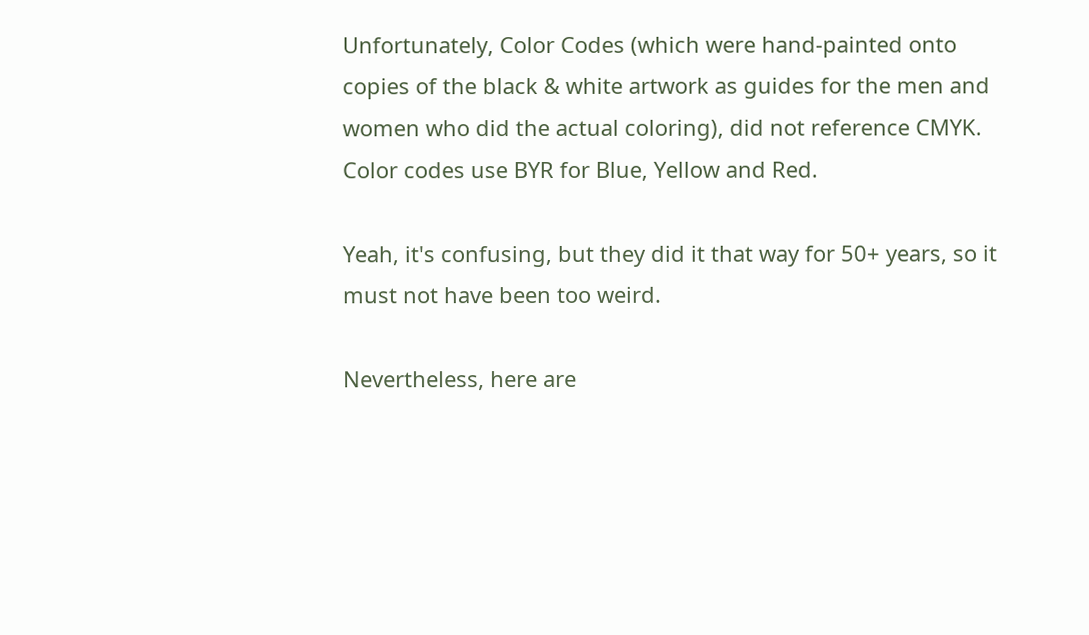Unfortunately, Color Codes (which were hand-painted onto copies of the black & white artwork as guides for the men and women who did the actual coloring), did not reference CMYK. Color codes use BYR for Blue, Yellow and Red.

Yeah, it's confusing, but they did it that way for 50+ years, so it must not have been too weird.

Nevertheless, here are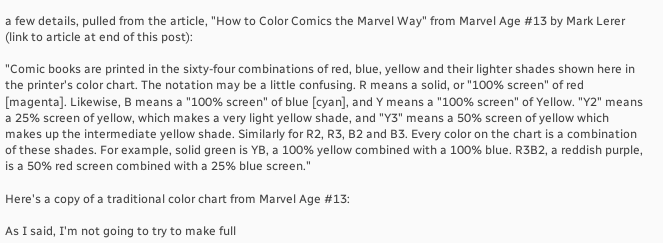a few details, pulled from the article, "How to Color Comics the Marvel Way" from Marvel Age #13 by Mark Lerer (link to article at end of this post):

"Comic books are printed in the sixty-four combinations of red, blue, yellow and their lighter shades shown here in the printer's color chart. The notation may be a little confusing. R means a solid, or "100% screen" of red [magenta]. Likewise, B means a "100% screen" of blue [cyan], and Y means a "100% screen" of Yellow. "Y2" means a 25% screen of yellow, which makes a very light yellow shade, and "Y3" means a 50% screen of yellow which makes up the intermediate yellow shade. Similarly for R2, R3, B2 and B3. Every color on the chart is a combination of these shades. For example, solid green is YB, a 100% yellow combined with a 100% blue. R3B2, a reddish purple, is a 50% red screen combined with a 25% blue screen."

Here's a copy of a traditional color chart from Marvel Age #13:

As I said, I'm not going to try to make full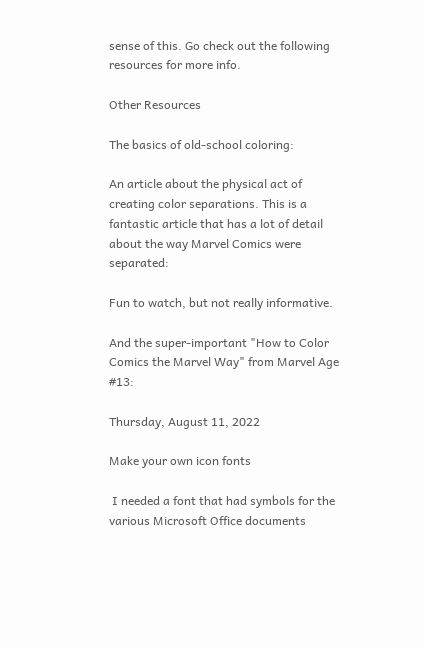sense of this. Go check out the following resources for more info.

Other Resources

The basics of old-school coloring:

An article about the physical act of creating color separations. This is a fantastic article that has a lot of detail about the way Marvel Comics were separated:

Fun to watch, but not really informative.

And the super-important "How to Color Comics the Marvel Way" from Marvel Age #13:

Thursday, August 11, 2022

Make your own icon fonts

 I needed a font that had symbols for the various Microsoft Office documents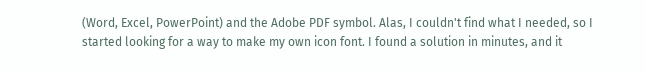(Word, Excel, PowerPoint) and the Adobe PDF symbol. Alas, I couldn't find what I needed, so I started looking for a way to make my own icon font. I found a solution in minutes, and it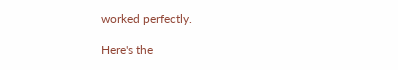worked perfectly.

Here's the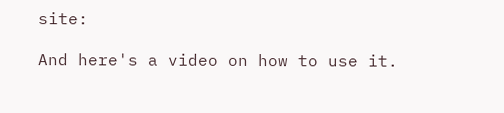site:

And here's a video on how to use it.